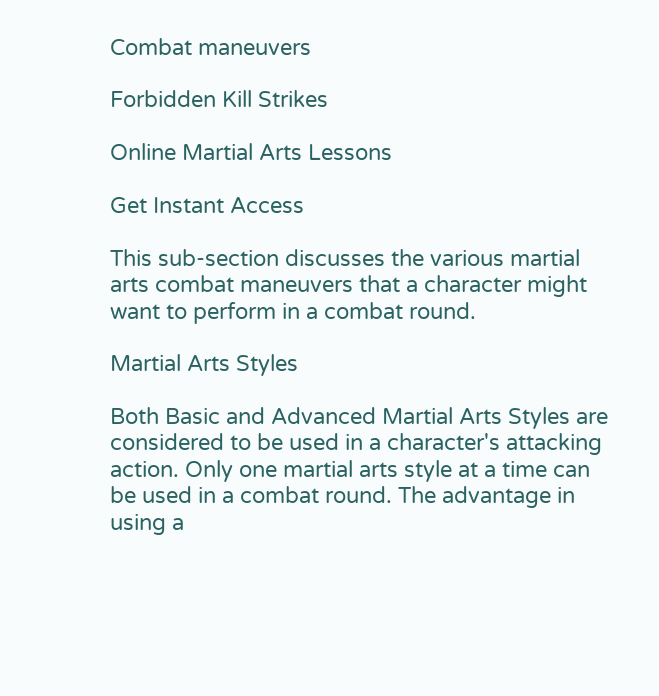Combat maneuvers

Forbidden Kill Strikes

Online Martial Arts Lessons

Get Instant Access

This sub-section discusses the various martial arts combat maneuvers that a character might want to perform in a combat round.

Martial Arts Styles

Both Basic and Advanced Martial Arts Styles are considered to be used in a character's attacking action. Only one martial arts style at a time can be used in a combat round. The advantage in using a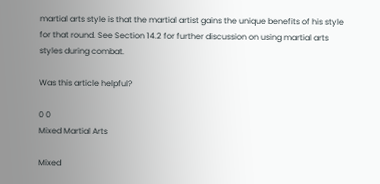martial arts style is that the martial artist gains the unique benefits of his style for that round. See Section 14.2 for further discussion on using martial arts styles during combat.

Was this article helpful?

0 0
Mixed Martial Arts

Mixed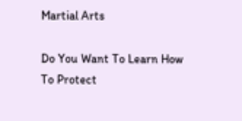Martial Arts

Do You Want To Learn How To Protect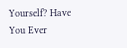Yourself? Have You Ever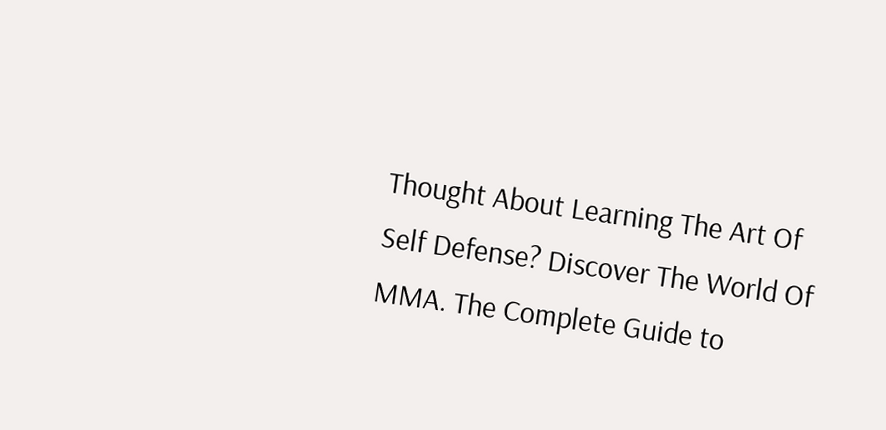Thought About Learning The Art Of Self Defense? Discover The World Of MMA. The Complete Guide to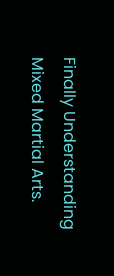Finally Understanding Mixed Martial Arts.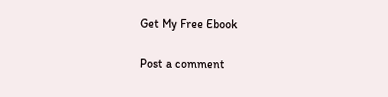Get My Free Ebook

Post a comment